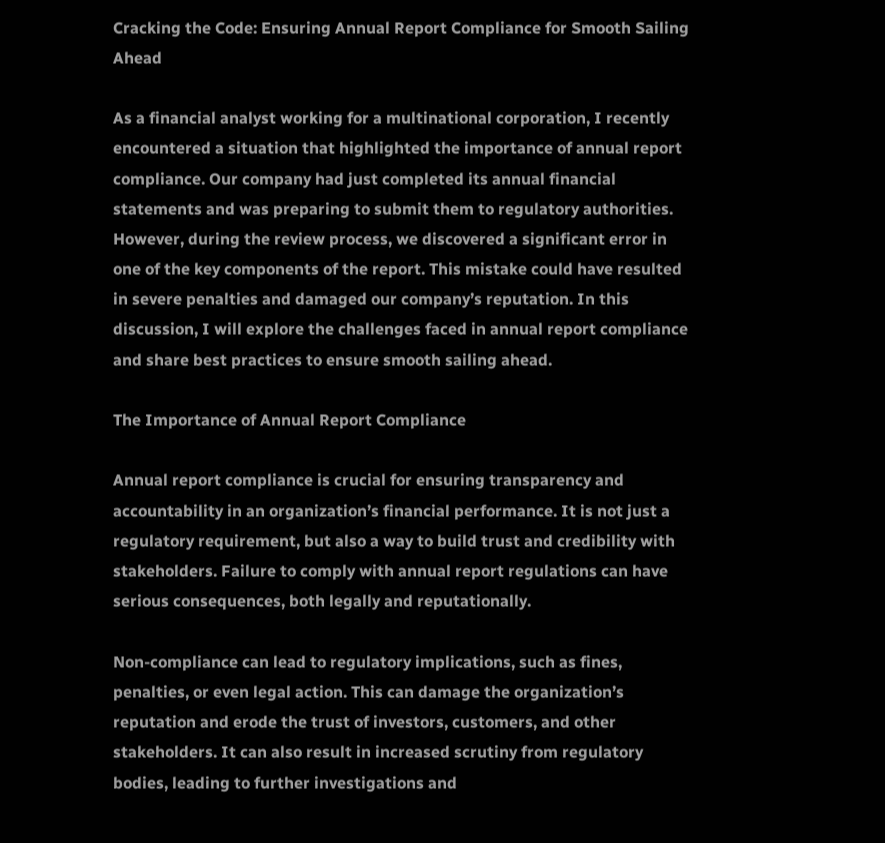Cracking the Code: Ensuring Annual Report Compliance for Smooth Sailing Ahead

As a financial analyst working for a multinational corporation, I recently encountered a situation that highlighted the importance of annual report compliance. Our company had just completed its annual financial statements and was preparing to submit them to regulatory authorities. However, during the review process, we discovered a significant error in one of the key components of the report. This mistake could have resulted in severe penalties and damaged our company’s reputation. In this discussion, I will explore the challenges faced in annual report compliance and share best practices to ensure smooth sailing ahead.

The Importance of Annual Report Compliance

Annual report compliance is crucial for ensuring transparency and accountability in an organization’s financial performance. It is not just a regulatory requirement, but also a way to build trust and credibility with stakeholders. Failure to comply with annual report regulations can have serious consequences, both legally and reputationally.

Non-compliance can lead to regulatory implications, such as fines, penalties, or even legal action. This can damage the organization’s reputation and erode the trust of investors, customers, and other stakeholders. It can also result in increased scrutiny from regulatory bodies, leading to further investigations and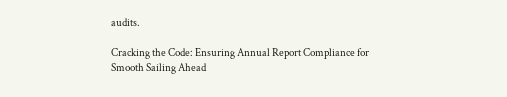audits.

Cracking the Code: Ensuring Annual Report Compliance for Smooth Sailing Ahead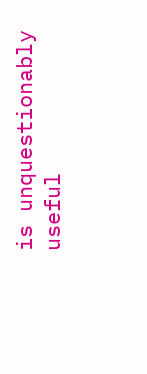is unquestionably useful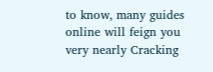to know, many guides online will feign you very nearly Cracking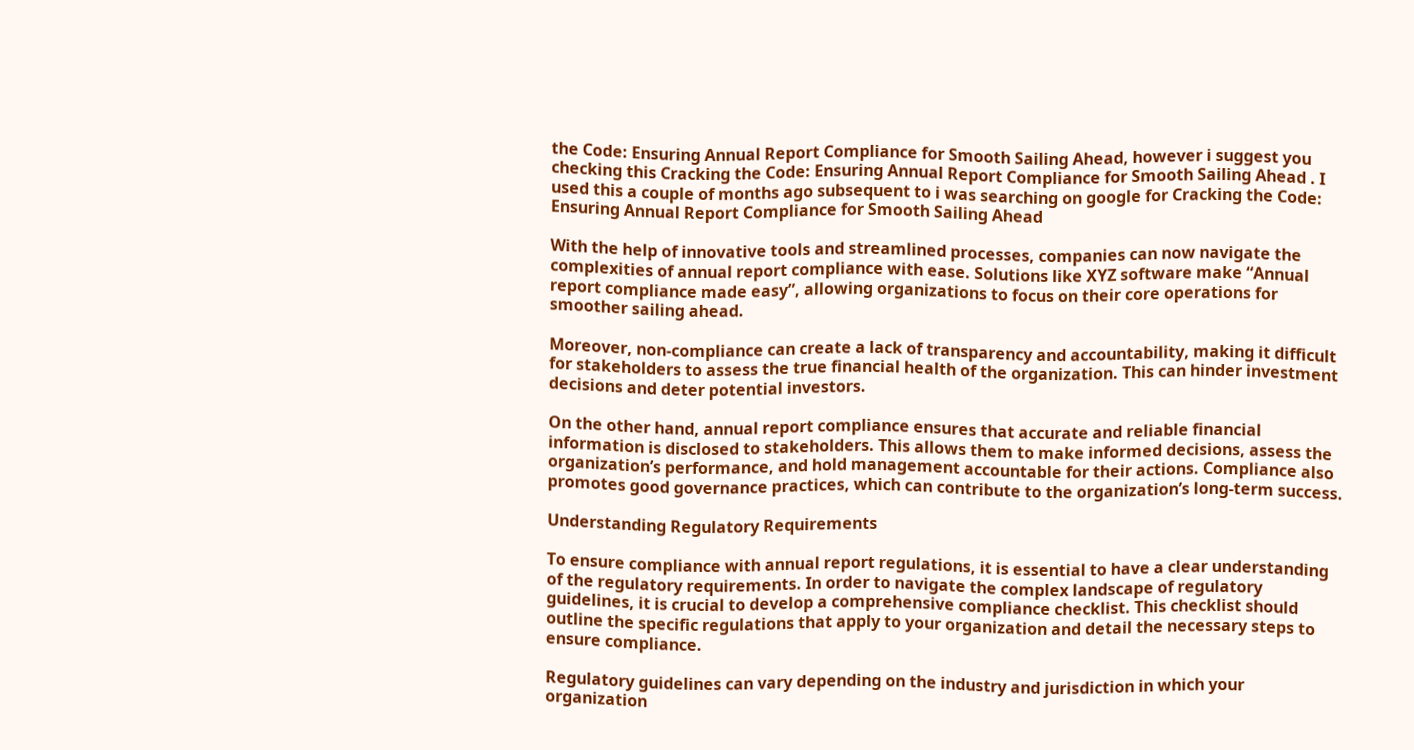the Code: Ensuring Annual Report Compliance for Smooth Sailing Ahead, however i suggest you checking this Cracking the Code: Ensuring Annual Report Compliance for Smooth Sailing Ahead . I used this a couple of months ago subsequent to i was searching on google for Cracking the Code: Ensuring Annual Report Compliance for Smooth Sailing Ahead

With the help of innovative tools and streamlined processes, companies can now navigate the complexities of annual report compliance with ease. Solutions like XYZ software make “Annual report compliance made easy”, allowing organizations to focus on their core operations for smoother sailing ahead.

Moreover, non-compliance can create a lack of transparency and accountability, making it difficult for stakeholders to assess the true financial health of the organization. This can hinder investment decisions and deter potential investors.

On the other hand, annual report compliance ensures that accurate and reliable financial information is disclosed to stakeholders. This allows them to make informed decisions, assess the organization’s performance, and hold management accountable for their actions. Compliance also promotes good governance practices, which can contribute to the organization’s long-term success.

Understanding Regulatory Requirements

To ensure compliance with annual report regulations, it is essential to have a clear understanding of the regulatory requirements. In order to navigate the complex landscape of regulatory guidelines, it is crucial to develop a comprehensive compliance checklist. This checklist should outline the specific regulations that apply to your organization and detail the necessary steps to ensure compliance.

Regulatory guidelines can vary depending on the industry and jurisdiction in which your organization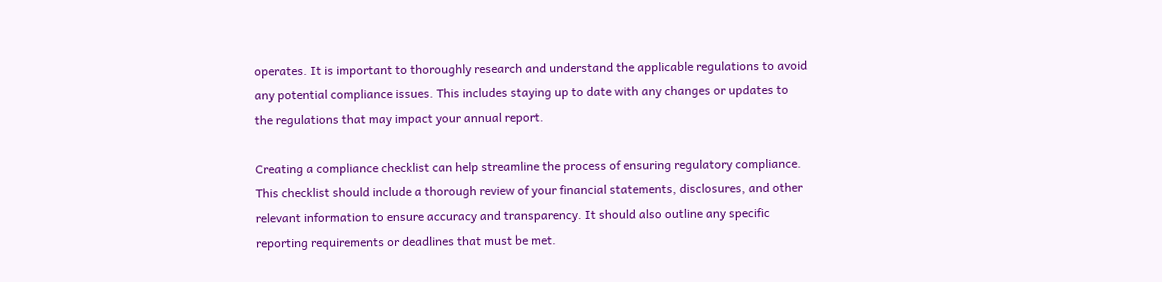operates. It is important to thoroughly research and understand the applicable regulations to avoid any potential compliance issues. This includes staying up to date with any changes or updates to the regulations that may impact your annual report.

Creating a compliance checklist can help streamline the process of ensuring regulatory compliance. This checklist should include a thorough review of your financial statements, disclosures, and other relevant information to ensure accuracy and transparency. It should also outline any specific reporting requirements or deadlines that must be met.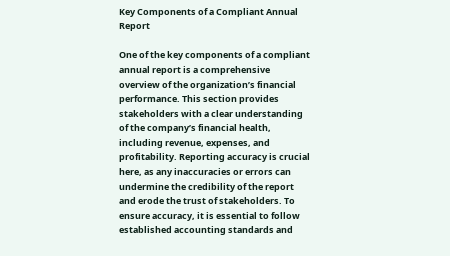Key Components of a Compliant Annual Report

One of the key components of a compliant annual report is a comprehensive overview of the organization’s financial performance. This section provides stakeholders with a clear understanding of the company’s financial health, including revenue, expenses, and profitability. Reporting accuracy is crucial here, as any inaccuracies or errors can undermine the credibility of the report and erode the trust of stakeholders. To ensure accuracy, it is essential to follow established accounting standards and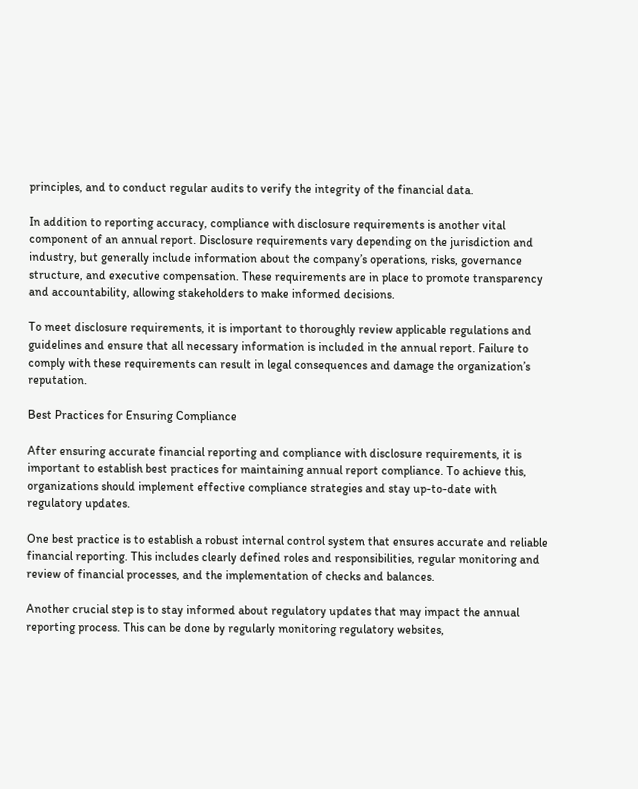principles, and to conduct regular audits to verify the integrity of the financial data.

In addition to reporting accuracy, compliance with disclosure requirements is another vital component of an annual report. Disclosure requirements vary depending on the jurisdiction and industry, but generally include information about the company’s operations, risks, governance structure, and executive compensation. These requirements are in place to promote transparency and accountability, allowing stakeholders to make informed decisions.

To meet disclosure requirements, it is important to thoroughly review applicable regulations and guidelines and ensure that all necessary information is included in the annual report. Failure to comply with these requirements can result in legal consequences and damage the organization’s reputation.

Best Practices for Ensuring Compliance

After ensuring accurate financial reporting and compliance with disclosure requirements, it is important to establish best practices for maintaining annual report compliance. To achieve this, organizations should implement effective compliance strategies and stay up-to-date with regulatory updates.

One best practice is to establish a robust internal control system that ensures accurate and reliable financial reporting. This includes clearly defined roles and responsibilities, regular monitoring and review of financial processes, and the implementation of checks and balances.

Another crucial step is to stay informed about regulatory updates that may impact the annual reporting process. This can be done by regularly monitoring regulatory websites,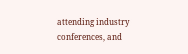attending industry conferences, and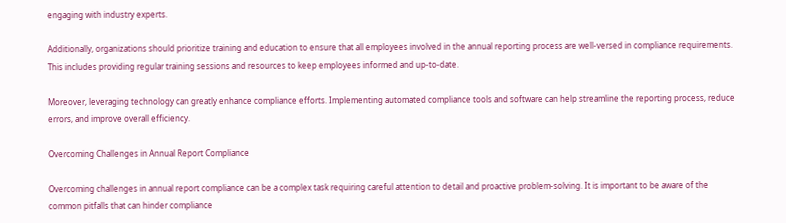engaging with industry experts.

Additionally, organizations should prioritize training and education to ensure that all employees involved in the annual reporting process are well-versed in compliance requirements. This includes providing regular training sessions and resources to keep employees informed and up-to-date.

Moreover, leveraging technology can greatly enhance compliance efforts. Implementing automated compliance tools and software can help streamline the reporting process, reduce errors, and improve overall efficiency.

Overcoming Challenges in Annual Report Compliance

Overcoming challenges in annual report compliance can be a complex task requiring careful attention to detail and proactive problem-solving. It is important to be aware of the common pitfalls that can hinder compliance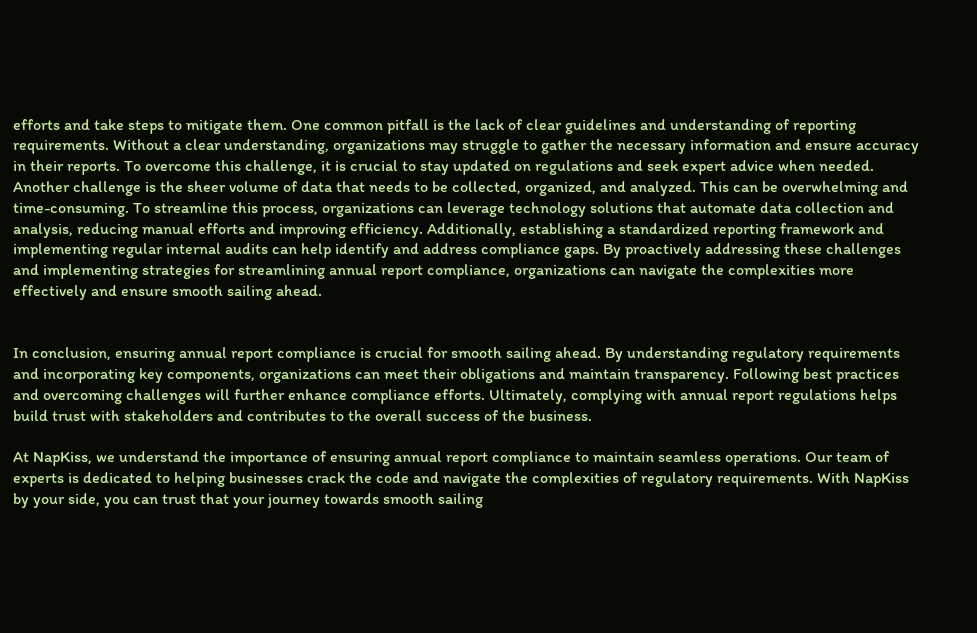efforts and take steps to mitigate them. One common pitfall is the lack of clear guidelines and understanding of reporting requirements. Without a clear understanding, organizations may struggle to gather the necessary information and ensure accuracy in their reports. To overcome this challenge, it is crucial to stay updated on regulations and seek expert advice when needed. Another challenge is the sheer volume of data that needs to be collected, organized, and analyzed. This can be overwhelming and time-consuming. To streamline this process, organizations can leverage technology solutions that automate data collection and analysis, reducing manual efforts and improving efficiency. Additionally, establishing a standardized reporting framework and implementing regular internal audits can help identify and address compliance gaps. By proactively addressing these challenges and implementing strategies for streamlining annual report compliance, organizations can navigate the complexities more effectively and ensure smooth sailing ahead.


In conclusion, ensuring annual report compliance is crucial for smooth sailing ahead. By understanding regulatory requirements and incorporating key components, organizations can meet their obligations and maintain transparency. Following best practices and overcoming challenges will further enhance compliance efforts. Ultimately, complying with annual report regulations helps build trust with stakeholders and contributes to the overall success of the business.

At NapKiss, we understand the importance of ensuring annual report compliance to maintain seamless operations. Our team of experts is dedicated to helping businesses crack the code and navigate the complexities of regulatory requirements. With NapKiss by your side, you can trust that your journey towards smooth sailing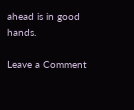ahead is in good hands.

Leave a Comment